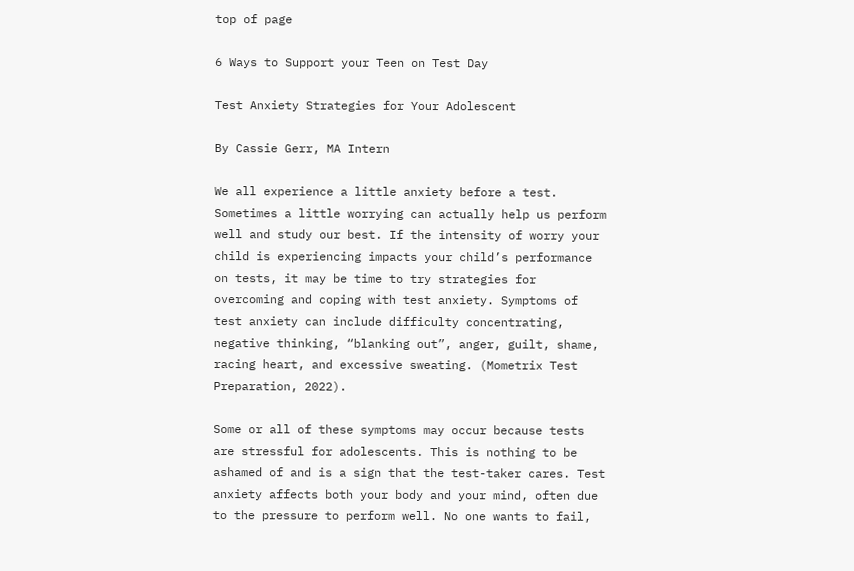top of page

6 Ways to Support your Teen on Test Day

Test Anxiety Strategies for Your Adolescent

By Cassie Gerr, MA Intern

We all experience a little anxiety before a test. Sometimes a little worrying can actually help us perform well and study our best. If the intensity of worry your child is experiencing impacts your child’s performance on tests, it may be time to try strategies for overcoming and coping with test anxiety. Symptoms of test anxiety can include difficulty concentrating, negative thinking, “blanking out”, anger, guilt, shame, racing heart, and excessive sweating. (Mometrix Test Preparation, 2022).

Some or all of these symptoms may occur because tests are stressful for adolescents. This is nothing to be ashamed of and is a sign that the test-taker cares. Test anxiety affects both your body and your mind, often due to the pressure to perform well. No one wants to fail,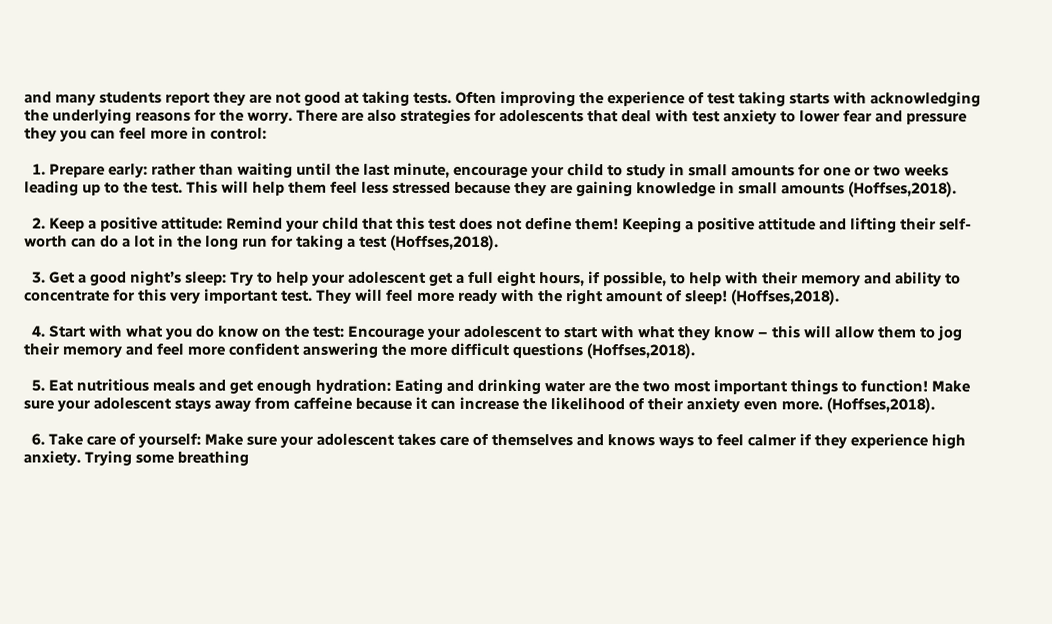and many students report they are not good at taking tests. Often improving the experience of test taking starts with acknowledging the underlying reasons for the worry. There are also strategies for adolescents that deal with test anxiety to lower fear and pressure they you can feel more in control:

  1. Prepare early: rather than waiting until the last minute, encourage your child to study in small amounts for one or two weeks leading up to the test. This will help them feel less stressed because they are gaining knowledge in small amounts (Hoffses,2018).

  2. Keep a positive attitude: Remind your child that this test does not define them! Keeping a positive attitude and lifting their self-worth can do a lot in the long run for taking a test (Hoffses,2018).

  3. Get a good night’s sleep: Try to help your adolescent get a full eight hours, if possible, to help with their memory and ability to concentrate for this very important test. They will feel more ready with the right amount of sleep! (Hoffses,2018).

  4. Start with what you do know on the test: Encourage your adolescent to start with what they know – this will allow them to jog their memory and feel more confident answering the more difficult questions (Hoffses,2018).

  5. Eat nutritious meals and get enough hydration: Eating and drinking water are the two most important things to function! Make sure your adolescent stays away from caffeine because it can increase the likelihood of their anxiety even more. (Hoffses,2018).

  6. Take care of yourself: Make sure your adolescent takes care of themselves and knows ways to feel calmer if they experience high anxiety. Trying some breathing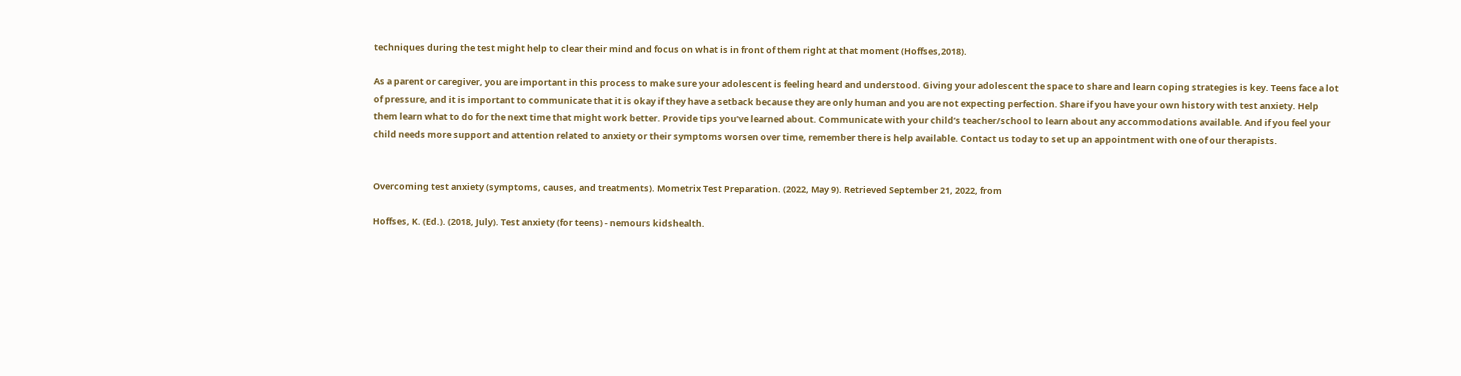techniques during the test might help to clear their mind and focus on what is in front of them right at that moment (Hoffses,2018).

As a parent or caregiver, you are important in this process to make sure your adolescent is feeling heard and understood. Giving your adolescent the space to share and learn coping strategies is key. Teens face a lot of pressure, and it is important to communicate that it is okay if they have a setback because they are only human and you are not expecting perfection. Share if you have your own history with test anxiety. Help them learn what to do for the next time that might work better. Provide tips you’ve learned about. Communicate with your child’s teacher/school to learn about any accommodations available. And if you feel your child needs more support and attention related to anxiety or their symptoms worsen over time, remember there is help available. Contact us today to set up an appointment with one of our therapists.


Overcoming test anxiety (symptoms, causes, and treatments). Mometrix Test Preparation. (2022, May 9). Retrieved September 21, 2022, from

Hoffses, K. (Ed.). (2018, July). Test anxiety (for teens) - nemours kidshealth.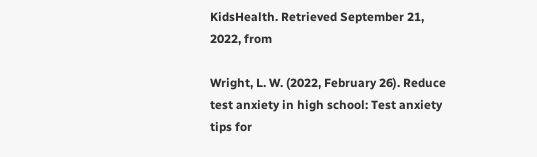KidsHealth. Retrieved September 21, 2022, from

Wright, L. W. (2022, February 26). Reduce test anxiety in high school: Test anxiety tips for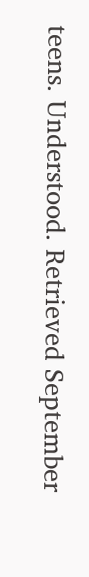teens. Understood. Retrieved September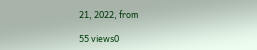21, 2022, from

55 views0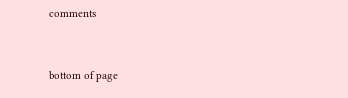comments


bottom of page